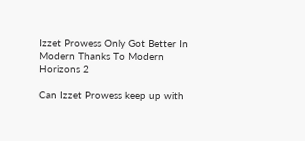Izzet Prowess Only Got Better In Modern Thanks To Modern Horizons 2

Can Izzet Prowess keep up with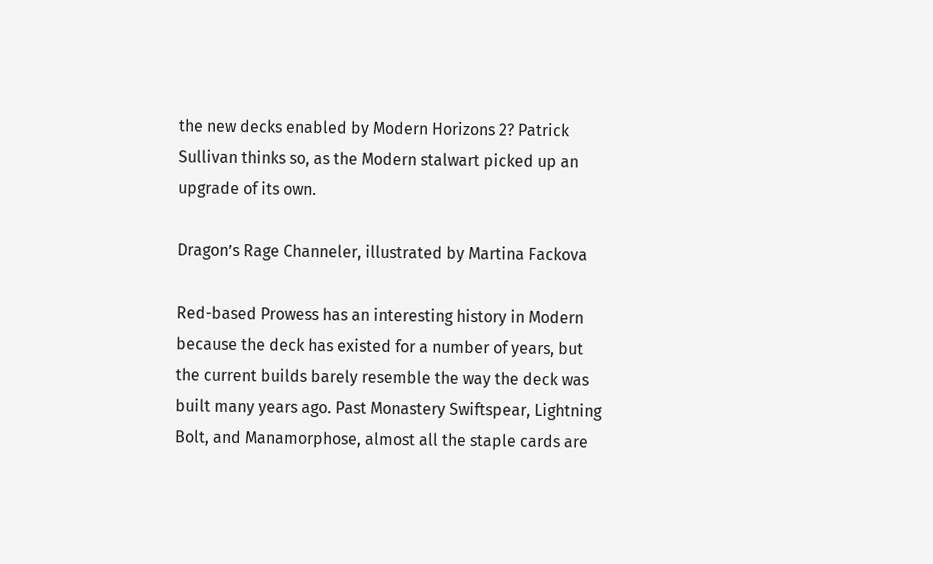the new decks enabled by Modern Horizons 2? Patrick Sullivan thinks so, as the Modern stalwart picked up an upgrade of its own.

Dragon’s Rage Channeler, illustrated by Martina Fackova

Red-based Prowess has an interesting history in Modern because the deck has existed for a number of years, but the current builds barely resemble the way the deck was built many years ago. Past Monastery Swiftspear, Lightning Bolt, and Manamorphose, almost all the staple cards are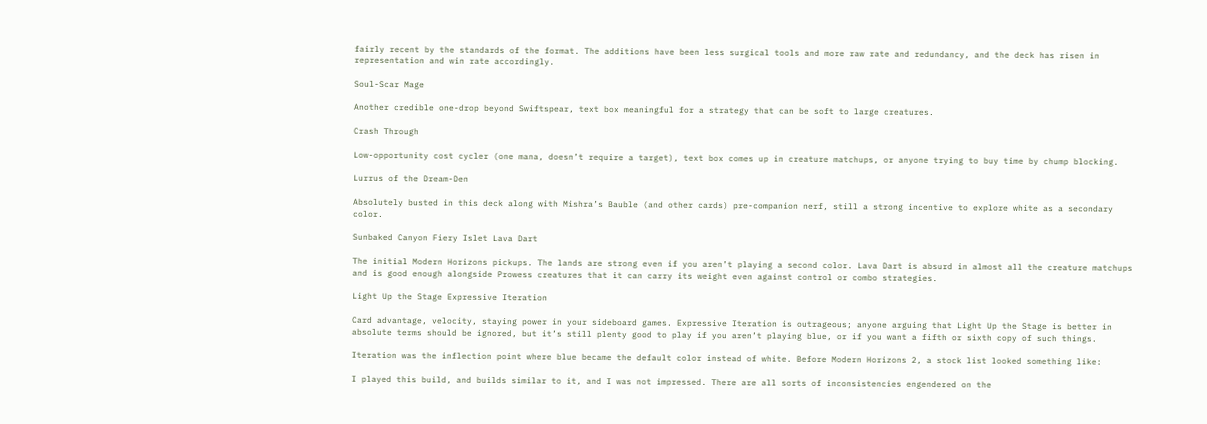fairly recent by the standards of the format. The additions have been less surgical tools and more raw rate and redundancy, and the deck has risen in representation and win rate accordingly.

Soul-Scar Mage

Another credible one-drop beyond Swiftspear, text box meaningful for a strategy that can be soft to large creatures.

Crash Through

Low-opportunity cost cycler (one mana, doesn’t require a target), text box comes up in creature matchups, or anyone trying to buy time by chump blocking.

Lurrus of the Dream-Den

Absolutely busted in this deck along with Mishra’s Bauble (and other cards) pre-companion nerf, still a strong incentive to explore white as a secondary color.

Sunbaked Canyon Fiery Islet Lava Dart

The initial Modern Horizons pickups. The lands are strong even if you aren’t playing a second color. Lava Dart is absurd in almost all the creature matchups and is good enough alongside Prowess creatures that it can carry its weight even against control or combo strategies.

Light Up the Stage Expressive Iteration

Card advantage, velocity, staying power in your sideboard games. Expressive Iteration is outrageous; anyone arguing that Light Up the Stage is better in absolute terms should be ignored, but it’s still plenty good to play if you aren’t playing blue, or if you want a fifth or sixth copy of such things.

Iteration was the inflection point where blue became the default color instead of white. Before Modern Horizons 2, a stock list looked something like:

I played this build, and builds similar to it, and I was not impressed. There are all sorts of inconsistencies engendered on the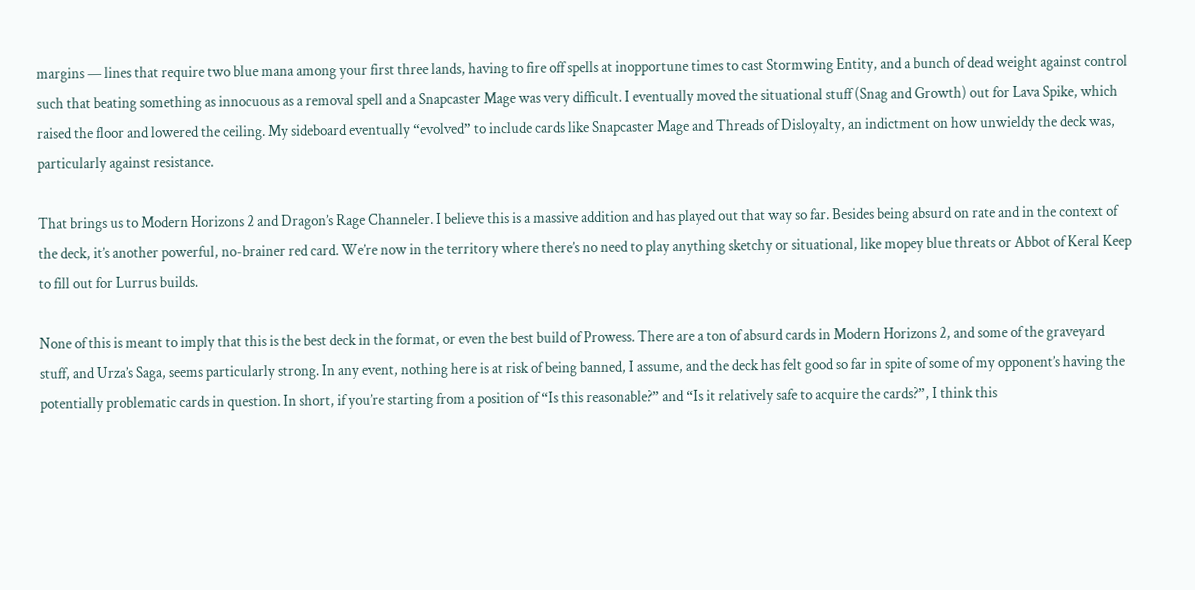margins — lines that require two blue mana among your first three lands, having to fire off spells at inopportune times to cast Stormwing Entity, and a bunch of dead weight against control such that beating something as innocuous as a removal spell and a Snapcaster Mage was very difficult. I eventually moved the situational stuff (Snag and Growth) out for Lava Spike, which raised the floor and lowered the ceiling. My sideboard eventually “evolved” to include cards like Snapcaster Mage and Threads of Disloyalty, an indictment on how unwieldy the deck was, particularly against resistance.

That brings us to Modern Horizons 2 and Dragon’s Rage Channeler. I believe this is a massive addition and has played out that way so far. Besides being absurd on rate and in the context of the deck, it’s another powerful, no-brainer red card. We’re now in the territory where there’s no need to play anything sketchy or situational, like mopey blue threats or Abbot of Keral Keep to fill out for Lurrus builds.

None of this is meant to imply that this is the best deck in the format, or even the best build of Prowess. There are a ton of absurd cards in Modern Horizons 2, and some of the graveyard stuff, and Urza’s Saga, seems particularly strong. In any event, nothing here is at risk of being banned, I assume, and the deck has felt good so far in spite of some of my opponent’s having the potentially problematic cards in question. In short, if you’re starting from a position of “Is this reasonable?” and “Is it relatively safe to acquire the cards?”, I think this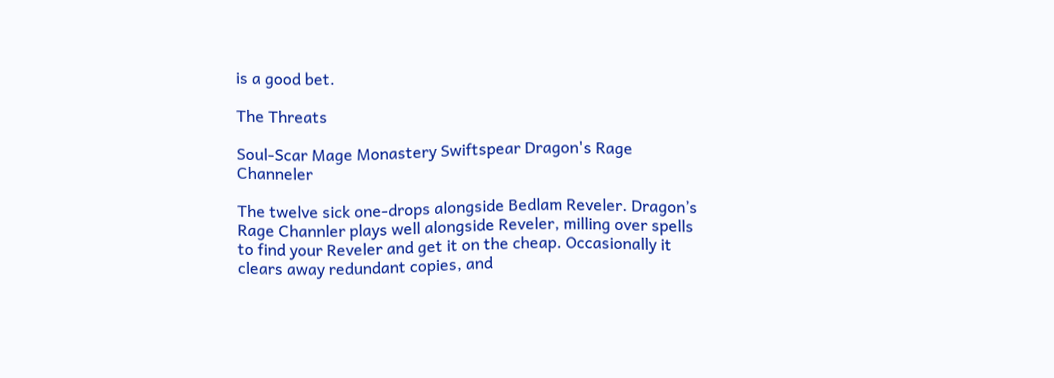is a good bet.

The Threats

Soul-Scar Mage Monastery Swiftspear Dragon's Rage Channeler

The twelve sick one-drops alongside Bedlam Reveler. Dragon’s Rage Channler plays well alongside Reveler, milling over spells to find your Reveler and get it on the cheap. Occasionally it clears away redundant copies, and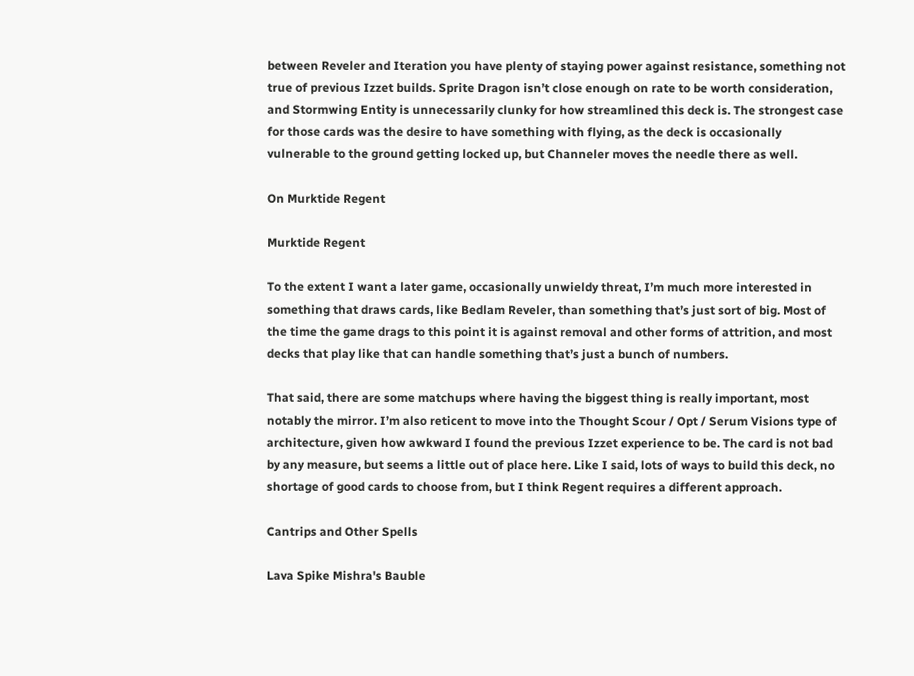between Reveler and Iteration you have plenty of staying power against resistance, something not true of previous Izzet builds. Sprite Dragon isn’t close enough on rate to be worth consideration, and Stormwing Entity is unnecessarily clunky for how streamlined this deck is. The strongest case for those cards was the desire to have something with flying, as the deck is occasionally vulnerable to the ground getting locked up, but Channeler moves the needle there as well.

On Murktide Regent

Murktide Regent

To the extent I want a later game, occasionally unwieldy threat, I’m much more interested in something that draws cards, like Bedlam Reveler, than something that’s just sort of big. Most of the time the game drags to this point it is against removal and other forms of attrition, and most decks that play like that can handle something that’s just a bunch of numbers.

That said, there are some matchups where having the biggest thing is really important, most notably the mirror. I’m also reticent to move into the Thought Scour / Opt / Serum Visions type of architecture, given how awkward I found the previous Izzet experience to be. The card is not bad by any measure, but seems a little out of place here. Like I said, lots of ways to build this deck, no shortage of good cards to choose from, but I think Regent requires a different approach.

Cantrips and Other Spells

Lava Spike Mishra's Bauble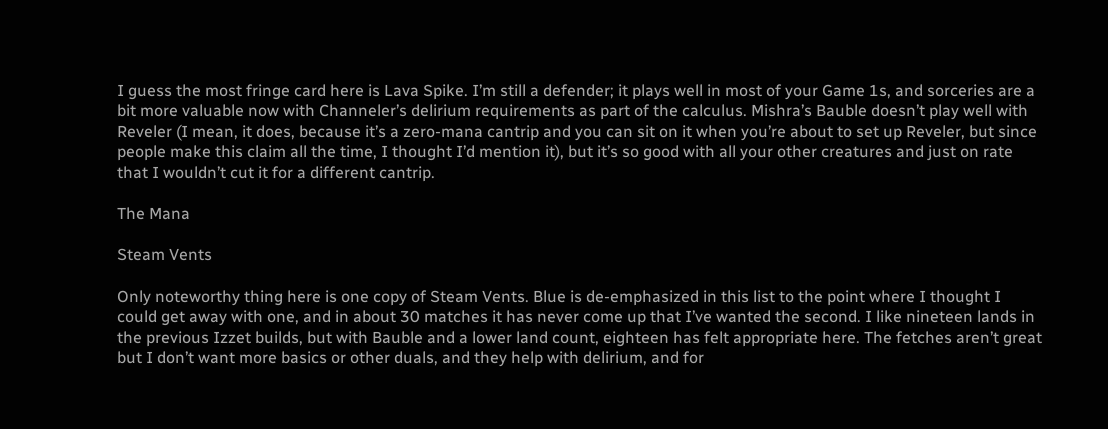I guess the most fringe card here is Lava Spike. I’m still a defender; it plays well in most of your Game 1s, and sorceries are a bit more valuable now with Channeler’s delirium requirements as part of the calculus. Mishra’s Bauble doesn’t play well with Reveler (I mean, it does, because it’s a zero-mana cantrip and you can sit on it when you’re about to set up Reveler, but since people make this claim all the time, I thought I’d mention it), but it’s so good with all your other creatures and just on rate that I wouldn’t cut it for a different cantrip.

The Mana

Steam Vents

Only noteworthy thing here is one copy of Steam Vents. Blue is de-emphasized in this list to the point where I thought I could get away with one, and in about 30 matches it has never come up that I’ve wanted the second. I like nineteen lands in the previous Izzet builds, but with Bauble and a lower land count, eighteen has felt appropriate here. The fetches aren’t great but I don’t want more basics or other duals, and they help with delirium, and for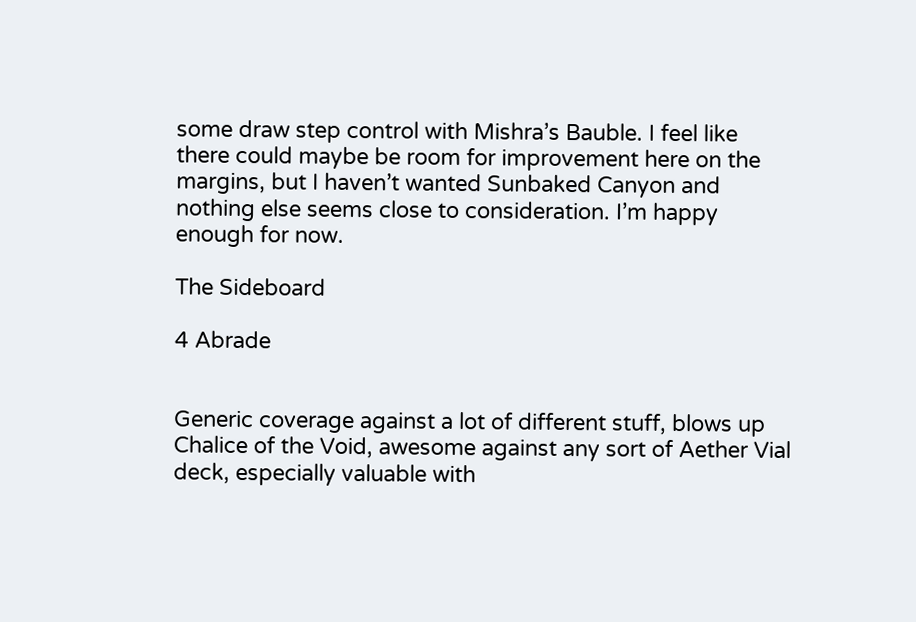some draw step control with Mishra’s Bauble. I feel like there could maybe be room for improvement here on the margins, but I haven’t wanted Sunbaked Canyon and nothing else seems close to consideration. I’m happy enough for now.

The Sideboard

4 Abrade


Generic coverage against a lot of different stuff, blows up Chalice of the Void, awesome against any sort of Aether Vial deck, especially valuable with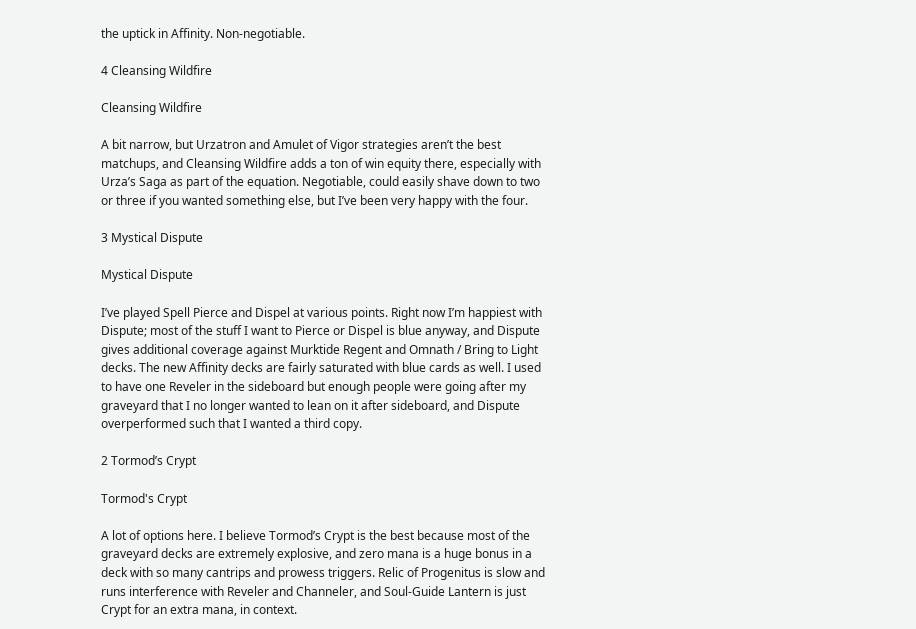the uptick in Affinity. Non-negotiable.

4 Cleansing Wildfire

Cleansing Wildfire

A bit narrow, but Urzatron and Amulet of Vigor strategies aren’t the best matchups, and Cleansing Wildfire adds a ton of win equity there, especially with Urza’s Saga as part of the equation. Negotiable, could easily shave down to two or three if you wanted something else, but I’ve been very happy with the four.

3 Mystical Dispute

Mystical Dispute

I’ve played Spell Pierce and Dispel at various points. Right now I’m happiest with Dispute; most of the stuff I want to Pierce or Dispel is blue anyway, and Dispute gives additional coverage against Murktide Regent and Omnath / Bring to Light decks. The new Affinity decks are fairly saturated with blue cards as well. I used to have one Reveler in the sideboard but enough people were going after my graveyard that I no longer wanted to lean on it after sideboard, and Dispute overperformed such that I wanted a third copy.

2 Tormod’s Crypt

Tormod's Crypt

A lot of options here. I believe Tormod’s Crypt is the best because most of the graveyard decks are extremely explosive, and zero mana is a huge bonus in a deck with so many cantrips and prowess triggers. Relic of Progenitus is slow and runs interference with Reveler and Channeler, and Soul-Guide Lantern is just Crypt for an extra mana, in context.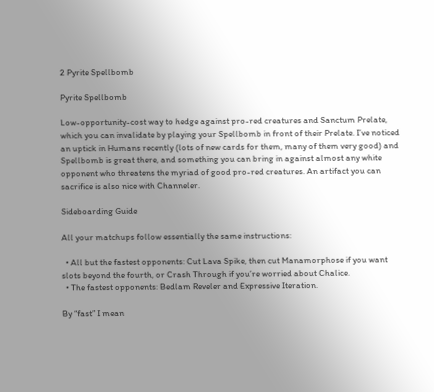2 Pyrite Spellbomb

Pyrite Spellbomb

Low-opportunity-cost way to hedge against pro-red creatures and Sanctum Prelate, which you can invalidate by playing your Spellbomb in front of their Prelate. I’ve noticed an uptick in Humans recently (lots of new cards for them, many of them very good) and Spellbomb is great there, and something you can bring in against almost any white opponent who threatens the myriad of good pro-red creatures. An artifact you can sacrifice is also nice with Channeler.

Sideboarding Guide

All your matchups follow essentially the same instructions:

  • All but the fastest opponents: Cut Lava Spike, then cut Manamorphose if you want slots beyond the fourth, or Crash Through if you’re worried about Chalice.
  • The fastest opponents: Bedlam Reveler and Expressive Iteration.

By “fast” I mean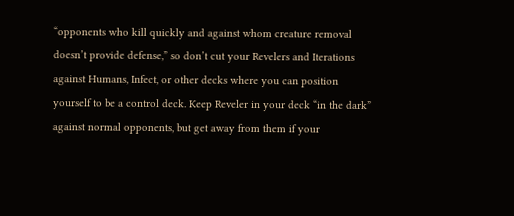“opponents who kill quickly and against whom creature removal doesn’t provide defense,” so don’t cut your Revelers and Iterations against Humans, Infect, or other decks where you can position yourself to be a control deck. Keep Reveler in your deck “in the dark” against normal opponents, but get away from them if your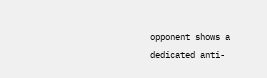opponent shows a dedicated anti-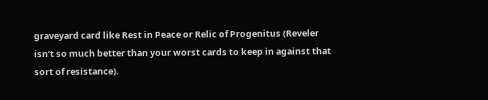graveyard card like Rest in Peace or Relic of Progenitus (Reveler isn’t so much better than your worst cards to keep in against that sort of resistance).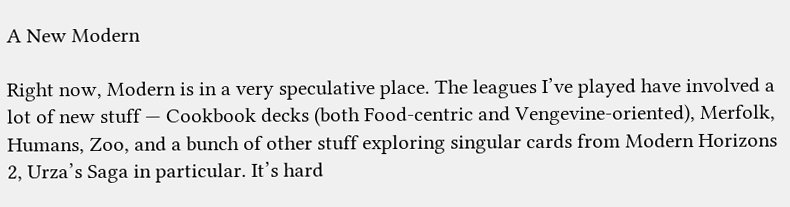A New Modern

Right now, Modern is in a very speculative place. The leagues I’ve played have involved a lot of new stuff — Cookbook decks (both Food-centric and Vengevine-oriented), Merfolk, Humans, Zoo, and a bunch of other stuff exploring singular cards from Modern Horizons 2, Urza’s Saga in particular. It’s hard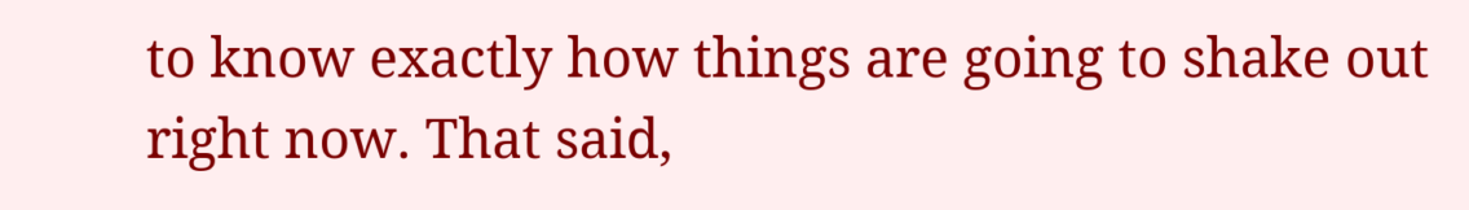to know exactly how things are going to shake out right now. That said,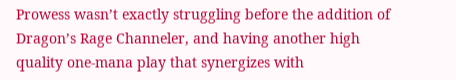Prowess wasn’t exactly struggling before the addition of Dragon’s Rage Channeler, and having another high quality one-mana play that synergizes with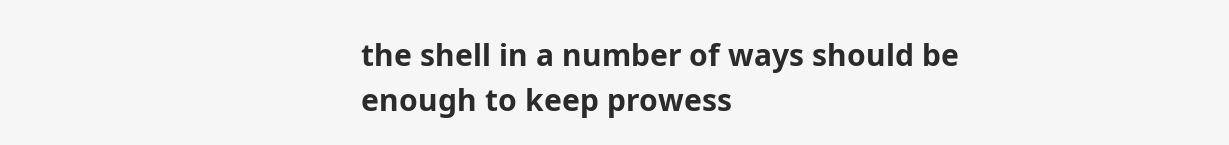the shell in a number of ways should be enough to keep prowess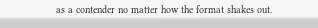as a contender no matter how the format shakes out.